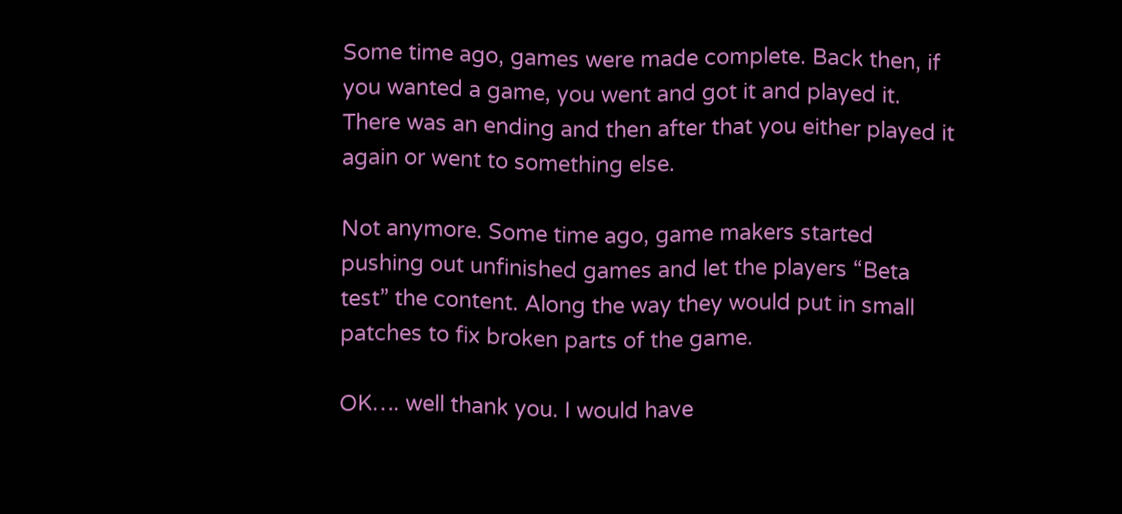Some time ago, games were made complete. Back then, if you wanted a game, you went and got it and played it. There was an ending and then after that you either played it again or went to something else.

Not anymore. Some time ago, game makers started pushing out unfinished games and let the players “Beta test” the content. Along the way they would put in small patches to fix broken parts of the game.

OK…. well thank you. I would have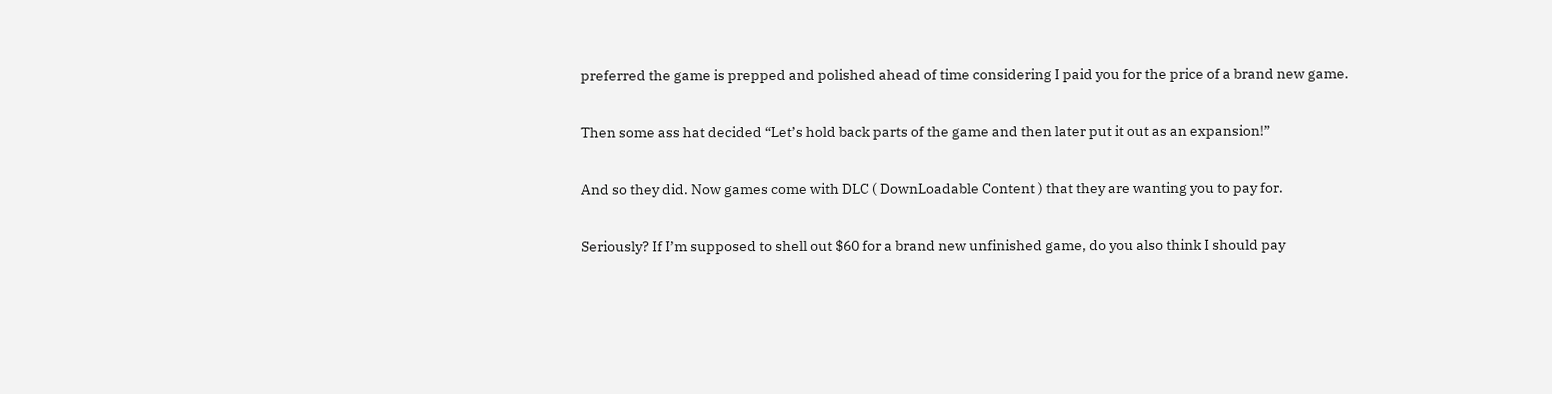preferred the game is prepped and polished ahead of time considering I paid you for the price of a brand new game.

Then some ass hat decided “Let’s hold back parts of the game and then later put it out as an expansion!”

And so they did. Now games come with DLC ( DownLoadable Content ) that they are wanting you to pay for.

Seriously? If I’m supposed to shell out $60 for a brand new unfinished game, do you also think I should pay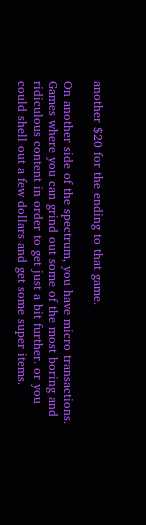another $20 for the ending to that game.

On another side of the spectrum, you have micro transactions. Games where you can grind out some of the most boring and ridiculous content in order to get just a bit further. or you could shell out a few dollars and get some super items.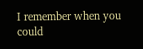I remember when you could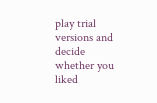play trial versions and decide whether you liked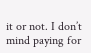it or not. I don’t mind paying for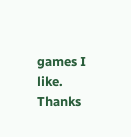games I like. Thanks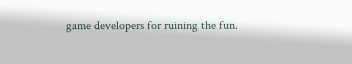game developers for ruining the fun.